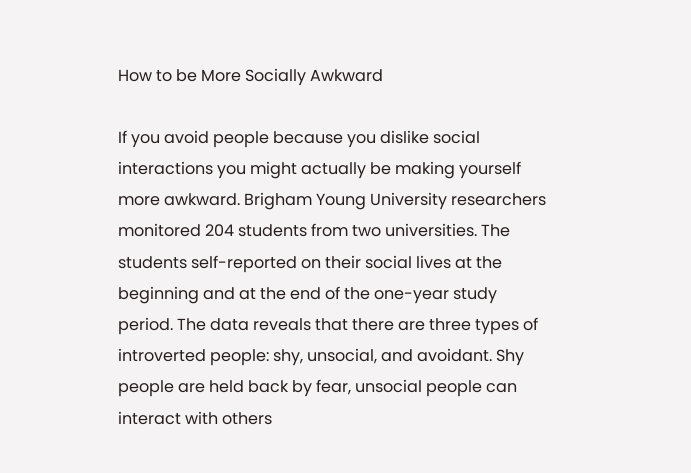How to be More Socially Awkward

If you avoid people because you dislike social interactions you might actually be making yourself more awkward. Brigham Young University researchers monitored 204 students from two universities. The students self-reported on their social lives at the beginning and at the end of the one-year study period. The data reveals that there are three types of introverted people: shy, unsocial, and avoidant. Shy people are held back by fear, unsocial people can interact with others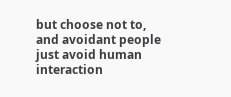but choose not to, and avoidant people just avoid human interaction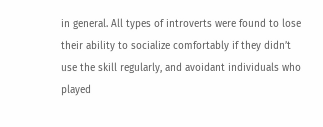in general. All types of introverts were found to lose their ability to socialize comfortably if they didn’t use the skill regularly, and avoidant individuals who played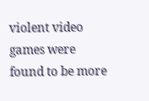violent video games were found to be more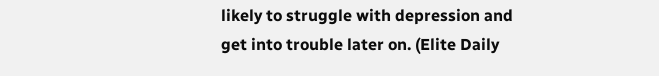likely to struggle with depression and get into trouble later on. (Elite Daily